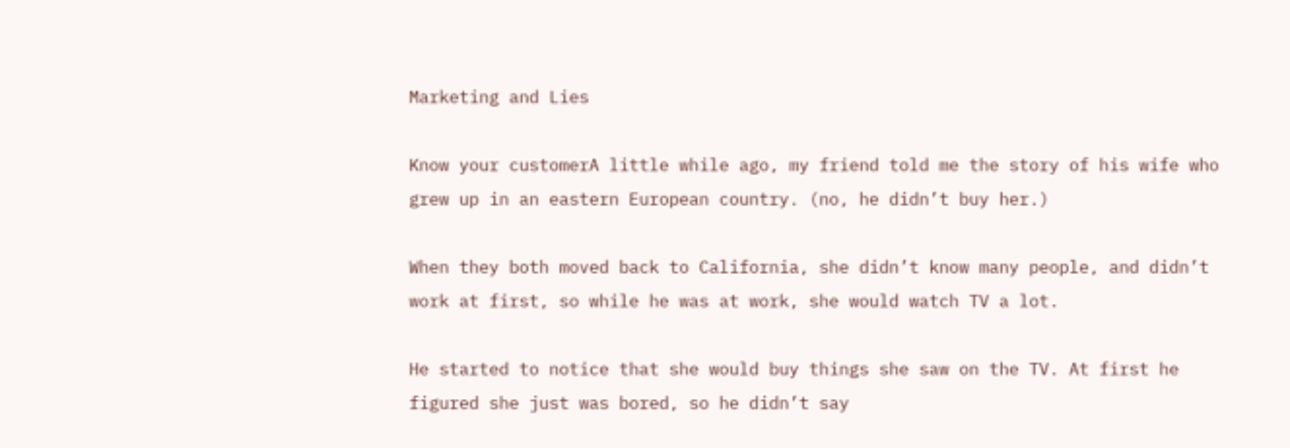Marketing and Lies

Know your customerA little while ago, my friend told me the story of his wife who grew up in an eastern European country. (no, he didn’t buy her.)

When they both moved back to California, she didn’t know many people, and didn’t work at first, so while he was at work, she would watch TV a lot.

He started to notice that she would buy things she saw on the TV. At first he figured she just was bored, so he didn’t say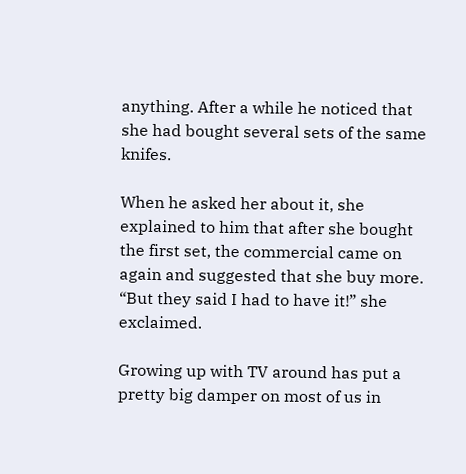anything. After a while he noticed that she had bought several sets of the same knifes.

When he asked her about it, she explained to him that after she bought the first set, the commercial came on again and suggested that she buy more.  “But they said I had to have it!” she exclaimed.

Growing up with TV around has put a pretty big damper on most of us in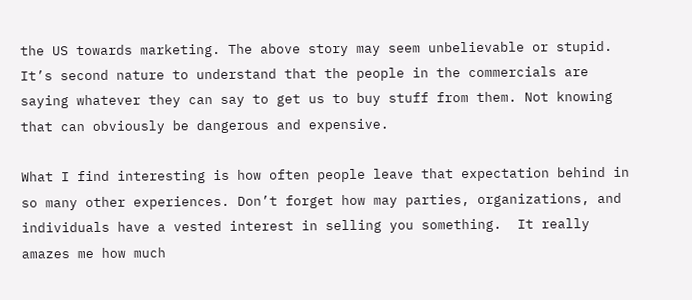the US towards marketing. The above story may seem unbelievable or stupid. It’s second nature to understand that the people in the commercials are saying whatever they can say to get us to buy stuff from them. Not knowing that can obviously be dangerous and expensive.

What I find interesting is how often people leave that expectation behind in so many other experiences. Don’t forget how may parties, organizations, and individuals have a vested interest in selling you something.  It really amazes me how much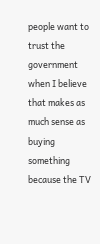people want to trust the government when I believe that makes as much sense as buying something because the TV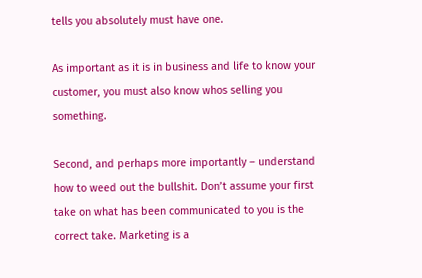tells you absolutely must have one.

As important as it is in business and life to know your customer, you must also know whos selling you something.

Second, and perhaps more importantly – understand how to weed out the bullshit. Don’t assume your first take on what has been communicated to you is the correct take. Marketing is a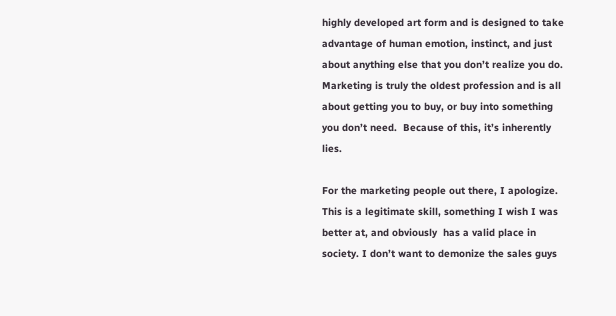highly developed art form and is designed to take advantage of human emotion, instinct, and just about anything else that you don’t realize you do. Marketing is truly the oldest profession and is all about getting you to buy, or buy into something you don’t need.  Because of this, it’s inherently lies.

For the marketing people out there, I apologize. This is a legitimate skill, something I wish I was better at, and obviously  has a valid place in society. I don’t want to demonize the sales guys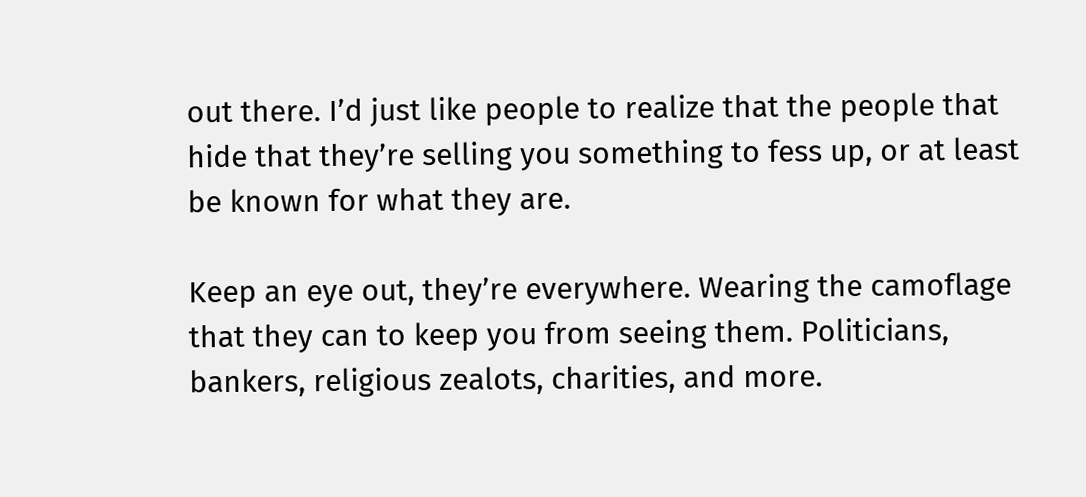out there. I’d just like people to realize that the people that hide that they’re selling you something to fess up, or at least be known for what they are.

Keep an eye out, they’re everywhere. Wearing the camoflage that they can to keep you from seeing them. Politicians, bankers, religious zealots, charities, and more.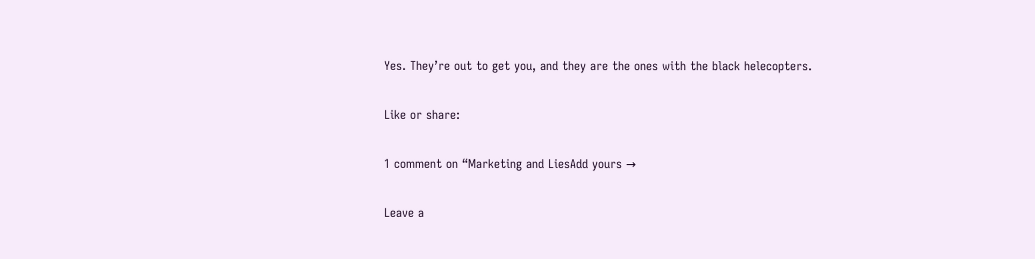Yes. They’re out to get you, and they are the ones with the black helecopters.

Like or share:

1 comment on “Marketing and LiesAdd yours →

Leave a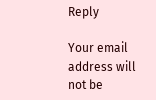Reply

Your email address will not be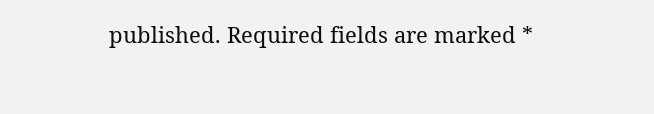published. Required fields are marked *